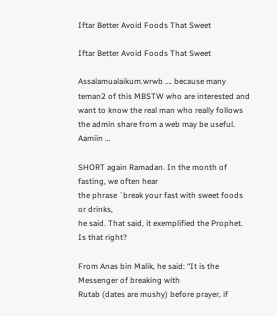Iftar Better Avoid Foods That Sweet

Iftar Better Avoid Foods That Sweet

Assalamualaikum.wrwb …. because many teman2 of this MBSTW who are interested and want to know the real man who really follows the admin share from a web may be useful. Aamiin …

SHORT again Ramadan. In the month of fasting, we often hear
the phrase `break your fast with sweet foods or drinks,
he said. That said, it exemplified the Prophet. Is that right?

From Anas bin Malik, he said: “It is the Messenger of breaking with
Rutab (dates are mushy) before prayer, if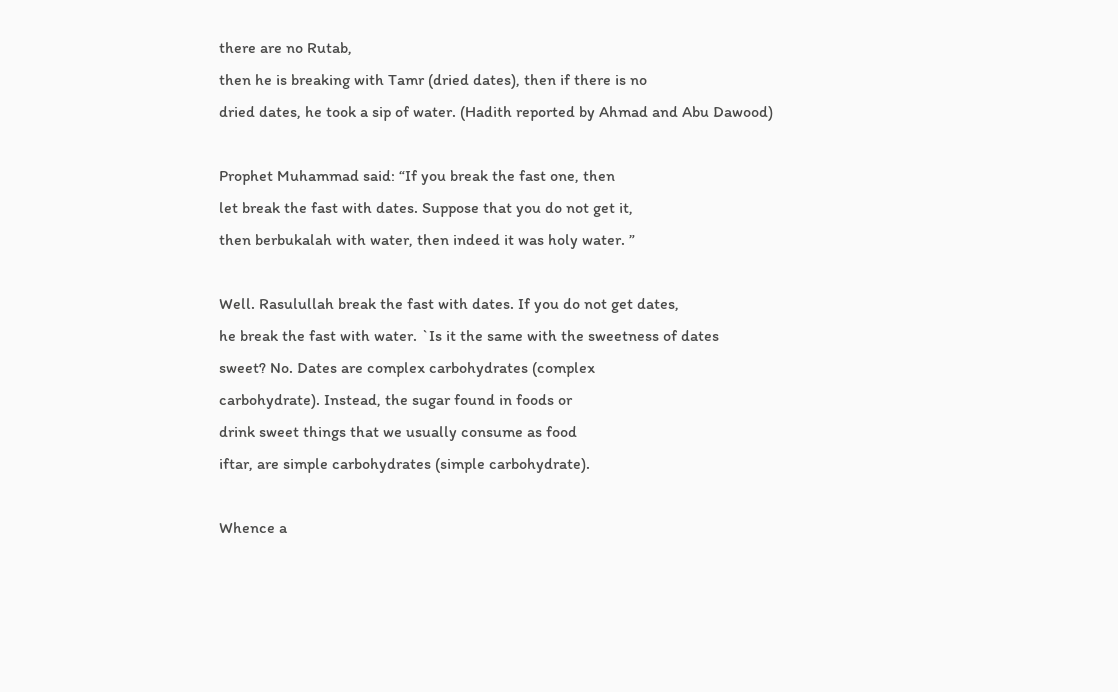there are no Rutab,
then he is breaking with Tamr (dried dates), then if there is no
dried dates, he took a sip of water. (Hadith reported by Ahmad and Abu Dawood)

Prophet Muhammad said: “If you break the fast one, then
let break the fast with dates. Suppose that you do not get it,
then berbukalah with water, then indeed it was holy water. ”

Well. Rasulullah break the fast with dates. If you do not get dates,
he break the fast with water. `Is it the same with the sweetness of dates
sweet? No. Dates are complex carbohydrates (complex
carbohydrate). Instead, the sugar found in foods or
drink sweet things that we usually consume as food
iftar, are simple carbohydrates (simple carbohydrate).

Whence a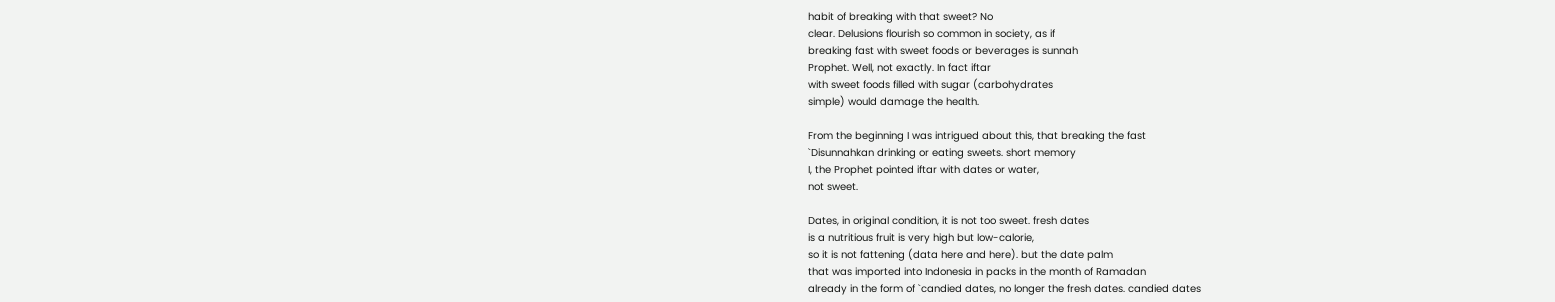habit of breaking with that sweet? No
clear. Delusions flourish so common in society, as if
breaking fast with sweet foods or beverages is sunnah
Prophet. Well, not exactly. In fact iftar
with sweet foods filled with sugar (carbohydrates
simple) would damage the health.

From the beginning I was intrigued about this, that breaking the fast
`Disunnahkan drinking or eating sweets. short memory
I, the Prophet pointed iftar with dates or water,
not sweet.

Dates, in original condition, it is not too sweet. fresh dates
is a nutritious fruit is very high but low-calorie,
so it is not fattening (data here and here). but the date palm
that was imported into Indonesia in packs in the month of Ramadan
already in the form of `candied dates, no longer the fresh dates. candied dates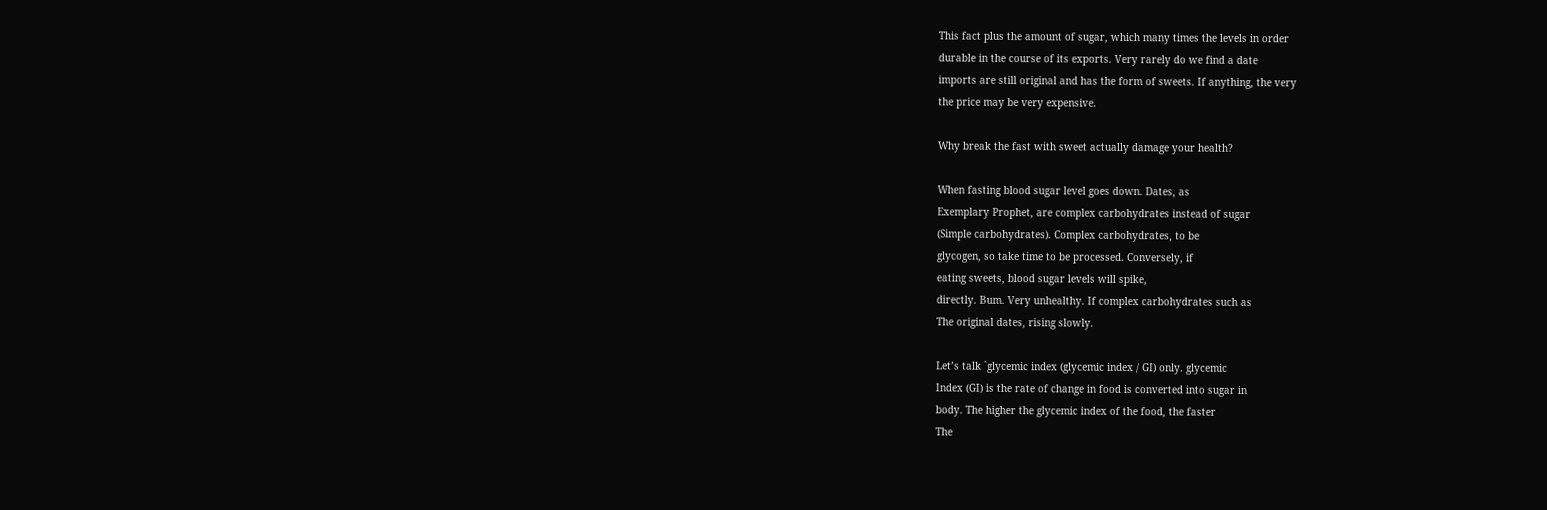This fact plus the amount of sugar, which many times the levels in order
durable in the course of its exports. Very rarely do we find a date
imports are still original and has the form of sweets. If anything, the very
the price may be very expensive.

Why break the fast with sweet actually damage your health?

When fasting blood sugar level goes down. Dates, as
Exemplary Prophet, are complex carbohydrates instead of sugar
(Simple carbohydrates). Complex carbohydrates, to be
glycogen, so take time to be processed. Conversely, if
eating sweets, blood sugar levels will spike,
directly. Bum. Very unhealthy. If complex carbohydrates such as
The original dates, rising slowly.

Let’s talk `glycemic index (glycemic index / GI) only. glycemic
Index (GI) is the rate of change in food is converted into sugar in
body. The higher the glycemic index of the food, the faster
The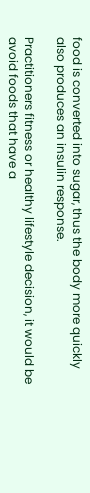food is converted into sugar, thus the body more quickly
also produces an insulin response.

Practitioners fitness or healthy lifestyle decision, it would be
avoid foods that have a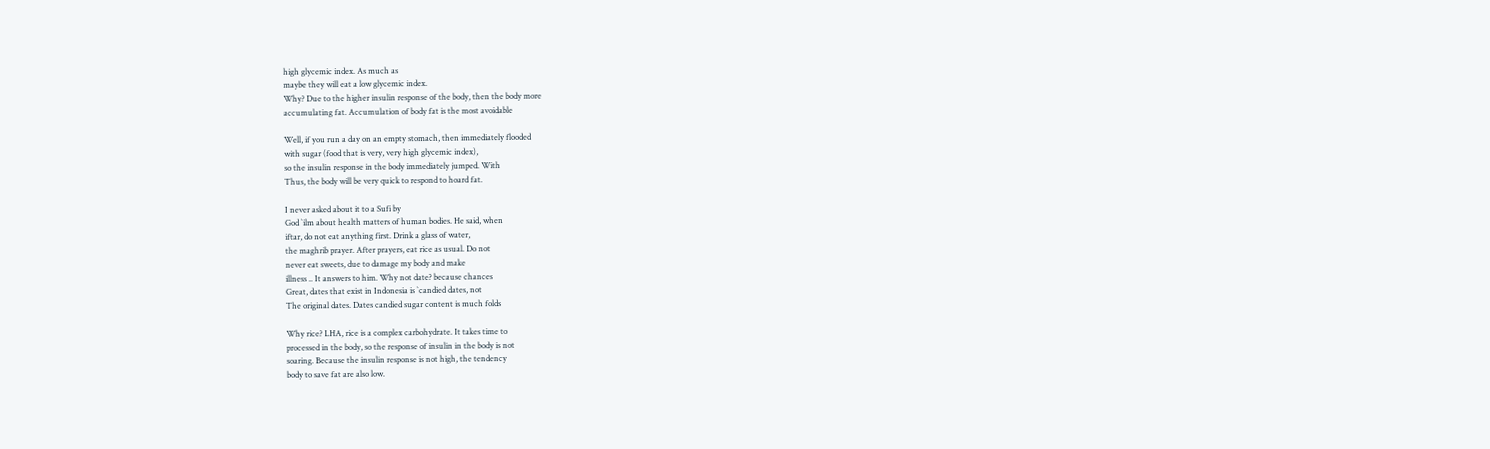high glycemic index. As much as
maybe they will eat a low glycemic index.
Why? Due to the higher insulin response of the body, then the body more
accumulating fat. Accumulation of body fat is the most avoidable

Well, if you run a day on an empty stomach, then immediately flooded
with sugar (food that is very, very high glycemic index),
so the insulin response in the body immediately jumped. With
Thus, the body will be very quick to respond to hoard fat.

I never asked about it to a Sufi by
God `ilm about health matters of human bodies. He said, when
iftar, do not eat anything first. Drink a glass of water,
the maghrib prayer. After prayers, eat rice as usual. Do not
never eat sweets, due to damage my body and make
illness .. It answers to him. Why not date? because chances
Great, dates that exist in Indonesia is `candied dates, not
The original dates. Dates candied sugar content is much folds

Why rice? LHA, rice is a complex carbohydrate. It takes time to
processed in the body, so the response of insulin in the body is not
soaring. Because the insulin response is not high, the tendency
body to save fat are also low.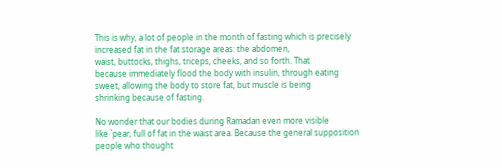This is why, a lot of people in the month of fasting which is precisely
increased fat in the fat storage areas: the abdomen,
waist, buttocks, thighs, triceps, cheeks, and so forth. That
because immediately flood the body with insulin, through eating
sweet, allowing the body to store fat, but muscle is being
shrinking because of fasting.

No wonder that our bodies during Ramadan even more visible
like `pear, full of fat in the waist area. Because the general supposition
people who thought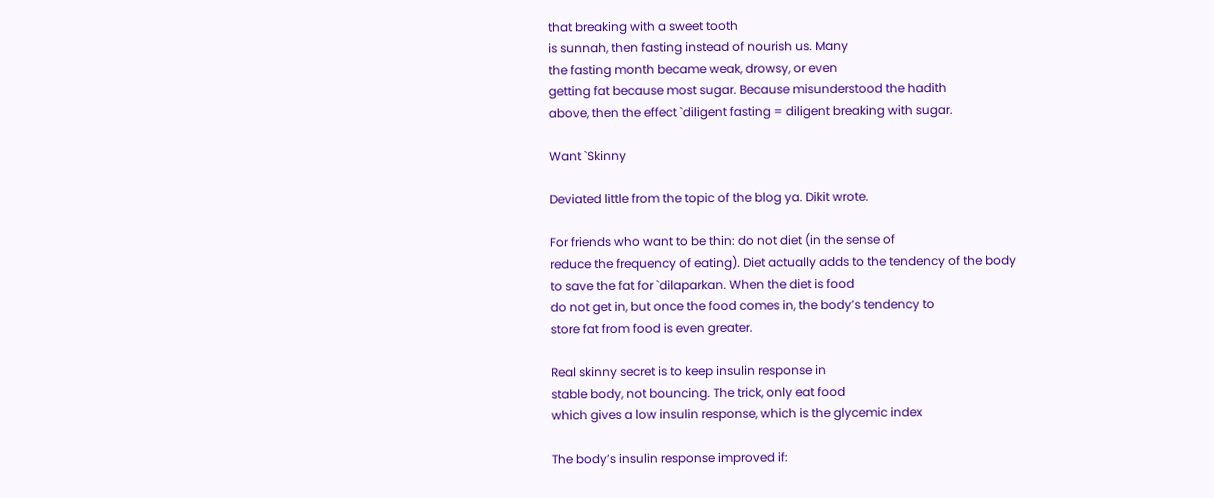that breaking with a sweet tooth
is sunnah, then fasting instead of nourish us. Many
the fasting month became weak, drowsy, or even
getting fat because most sugar. Because misunderstood the hadith
above, then the effect `diligent fasting = diligent breaking with sugar.

Want `Skinny

Deviated little from the topic of the blog ya. Dikit wrote.

For friends who want to be thin: do not diet (in the sense of
reduce the frequency of eating). Diet actually adds to the tendency of the body
to save the fat for `dilaparkan. When the diet is food
do not get in, but once the food comes in, the body’s tendency to
store fat from food is even greater.

Real skinny secret is to keep insulin response in
stable body, not bouncing. The trick, only eat food
which gives a low insulin response, which is the glycemic index

The body’s insulin response improved if: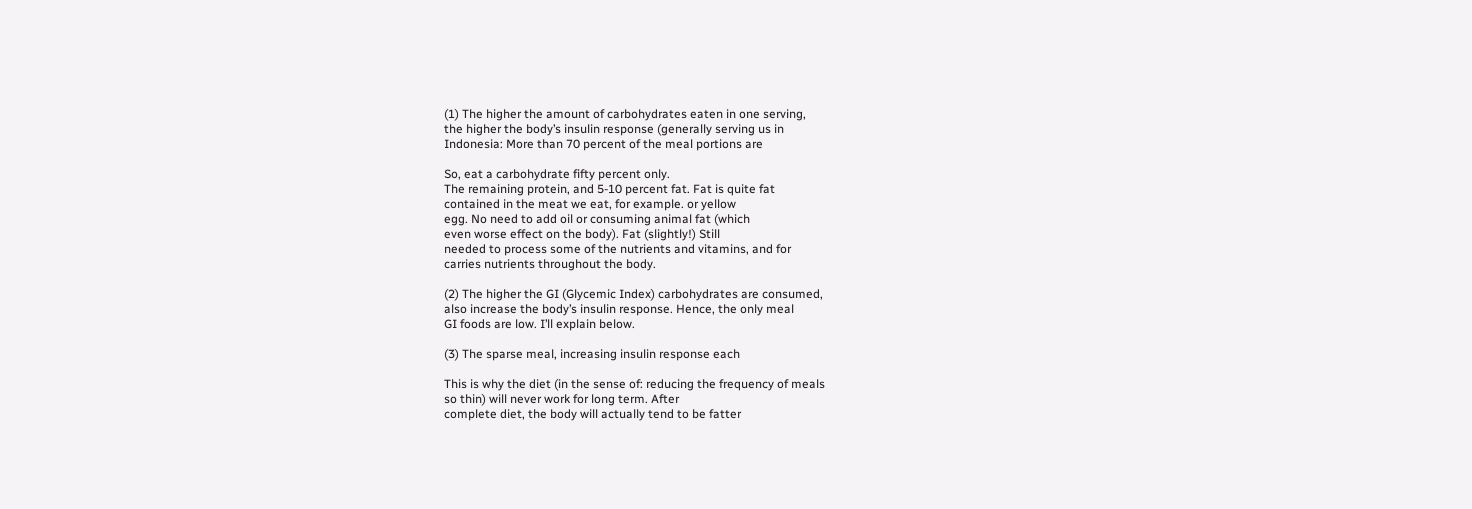(1) The higher the amount of carbohydrates eaten in one serving,
the higher the body’s insulin response (generally serving us in
Indonesia: More than 70 percent of the meal portions are

So, eat a carbohydrate fifty percent only.
The remaining protein, and 5-10 percent fat. Fat is quite fat
contained in the meat we eat, for example. or yellow
egg. No need to add oil or consuming animal fat (which
even worse effect on the body). Fat (slightly!) Still
needed to process some of the nutrients and vitamins, and for
carries nutrients throughout the body.

(2) The higher the GI (Glycemic Index) carbohydrates are consumed,
also increase the body’s insulin response. Hence, the only meal
GI foods are low. I’ll explain below.

(3) The sparse meal, increasing insulin response each

This is why the diet (in the sense of: reducing the frequency of meals
so thin) will never work for long term. After
complete diet, the body will actually tend to be fatter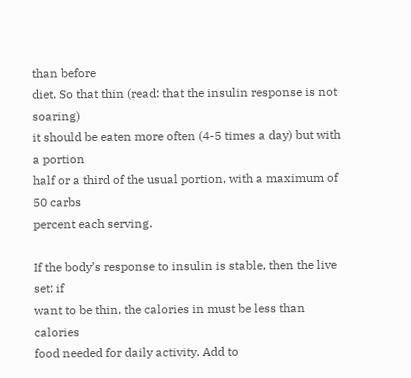than before
diet. So that thin (read: that the insulin response is not soaring)
it should be eaten more often (4-5 times a day) but with a portion
half or a third of the usual portion, with a maximum of 50 carbs
percent each serving.

If the body’s response to insulin is stable, then the live set: if
want to be thin, the calories in must be less than calories
food needed for daily activity. Add to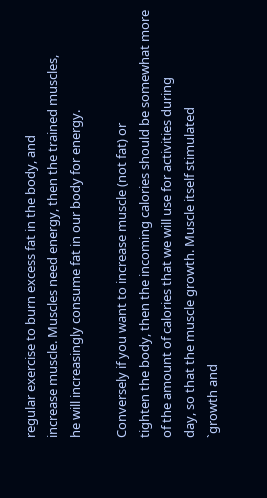regular exercise to burn excess fat in the body, and
increase muscle. Muscles need energy, then the trained muscles,
he will increasingly consume fat in our body for energy.

Conversely if you want to increase muscle (not fat) or
tighten the body, then the incoming calories should be somewhat more
of the amount of calories that we will use for activities during
day, so that the muscle growth. Muscle itself stimulated
`growth and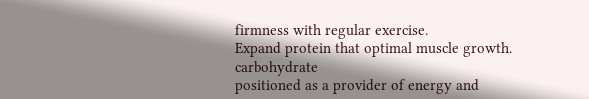firmness with regular exercise.
Expand protein that optimal muscle growth. carbohydrate
positioned as a provider of energy and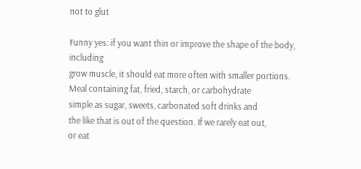not to glut

Funny yes: if you want thin or improve the shape of the body, including
grow muscle, it should eat more often with smaller portions.
Meal containing fat, fried, starch, or carbohydrate
simple as sugar, sweets, carbonated soft drinks and
the like that is out of the question. If we rarely eat out,
or eat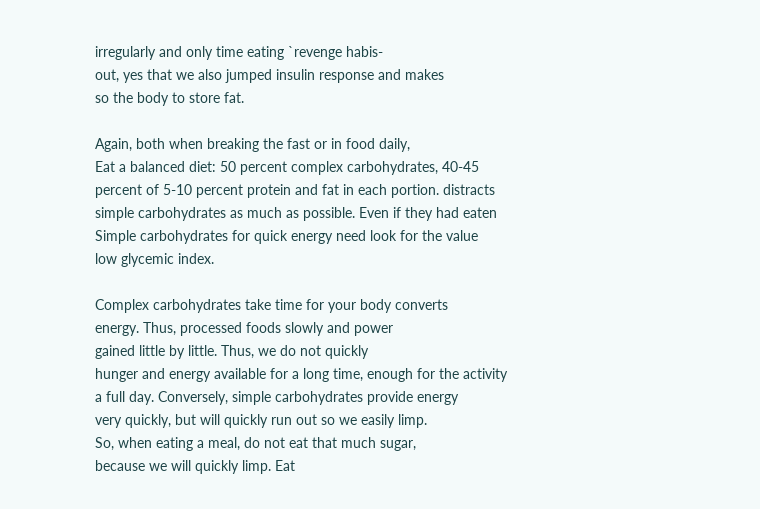irregularly and only time eating `revenge habis-
out, yes that we also jumped insulin response and makes
so the body to store fat.

Again, both when breaking the fast or in food daily,
Eat a balanced diet: 50 percent complex carbohydrates, 40-45
percent of 5-10 percent protein and fat in each portion. distracts
simple carbohydrates as much as possible. Even if they had eaten
Simple carbohydrates for quick energy need look for the value
low glycemic index.

Complex carbohydrates take time for your body converts
energy. Thus, processed foods slowly and power
gained little by little. Thus, we do not quickly
hunger and energy available for a long time, enough for the activity
a full day. Conversely, simple carbohydrates provide energy
very quickly, but will quickly run out so we easily limp.
So, when eating a meal, do not eat that much sugar,
because we will quickly limp. Eat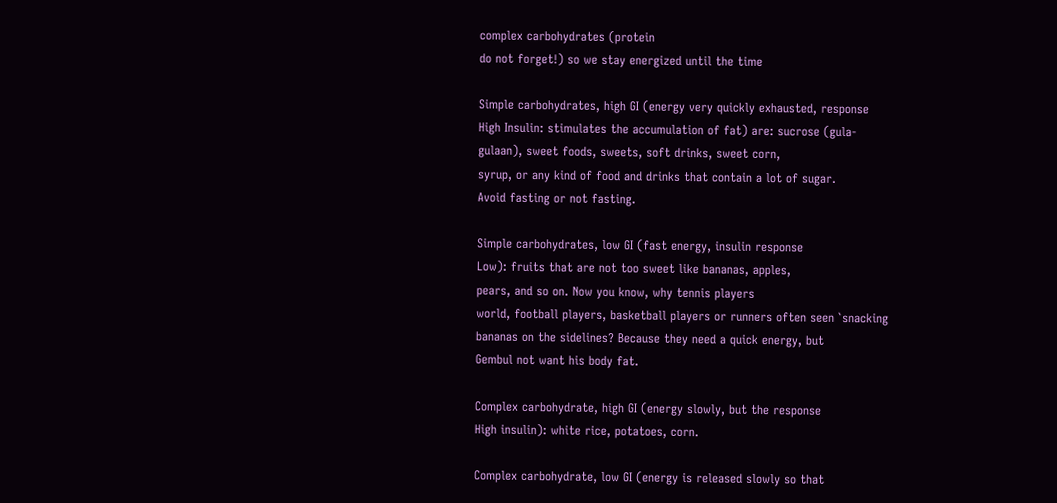complex carbohydrates (protein
do not forget!) so we stay energized until the time

Simple carbohydrates, high GI (energy very quickly exhausted, response
High Insulin: stimulates the accumulation of fat) are: sucrose (gula-
gulaan), sweet foods, sweets, soft drinks, sweet corn,
syrup, or any kind of food and drinks that contain a lot of sugar.
Avoid fasting or not fasting.

Simple carbohydrates, low GI (fast energy, insulin response
Low): fruits that are not too sweet like bananas, apples,
pears, and so on. Now you know, why tennis players
world, football players, basketball players or runners often seen `snacking
bananas on the sidelines? Because they need a quick energy, but
Gembul not want his body fat.

Complex carbohydrate, high GI (energy slowly, but the response
High insulin): white rice, potatoes, corn.

Complex carbohydrate, low GI (energy is released slowly so that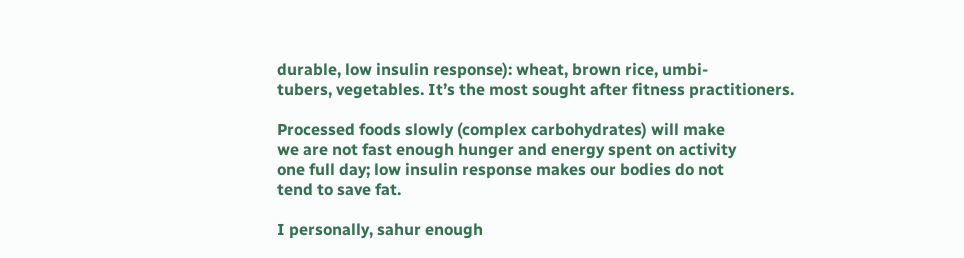durable, low insulin response): wheat, brown rice, umbi-
tubers, vegetables. It’s the most sought after fitness practitioners.

Processed foods slowly (complex carbohydrates) will make
we are not fast enough hunger and energy spent on activity
one full day; low insulin response makes our bodies do not
tend to save fat.

I personally, sahur enough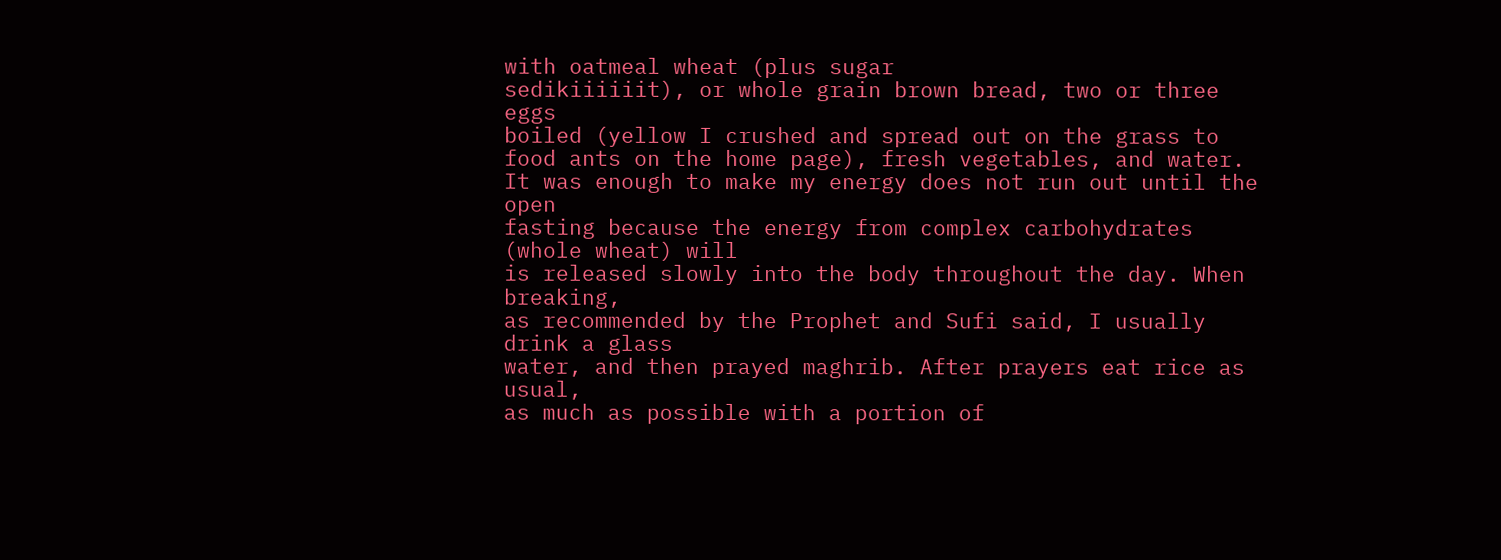with oatmeal wheat (plus sugar
sedikiiiiiit), or whole grain brown bread, two or three eggs
boiled (yellow I crushed and spread out on the grass to
food ants on the home page), fresh vegetables, and water.
It was enough to make my energy does not run out until the open
fasting because the energy from complex carbohydrates (whole wheat) will
is released slowly into the body throughout the day. When breaking,
as recommended by the Prophet and Sufi said, I usually drink a glass
water, and then prayed maghrib. After prayers eat rice as usual,
as much as possible with a portion of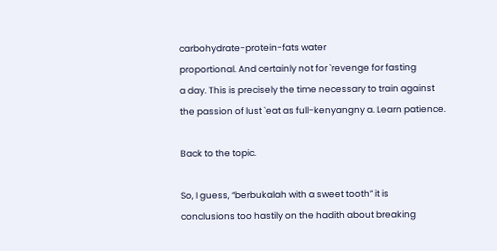carbohydrate-protein-fats water
proportional. And certainly not for `revenge for fasting
a day. This is precisely the time necessary to train against
the passion of lust `eat as full-kenyangny a. Learn patience.

Back to the topic.

So, I guess, “berbukalah with a sweet tooth” it is
conclusions too hastily on the hadith about breaking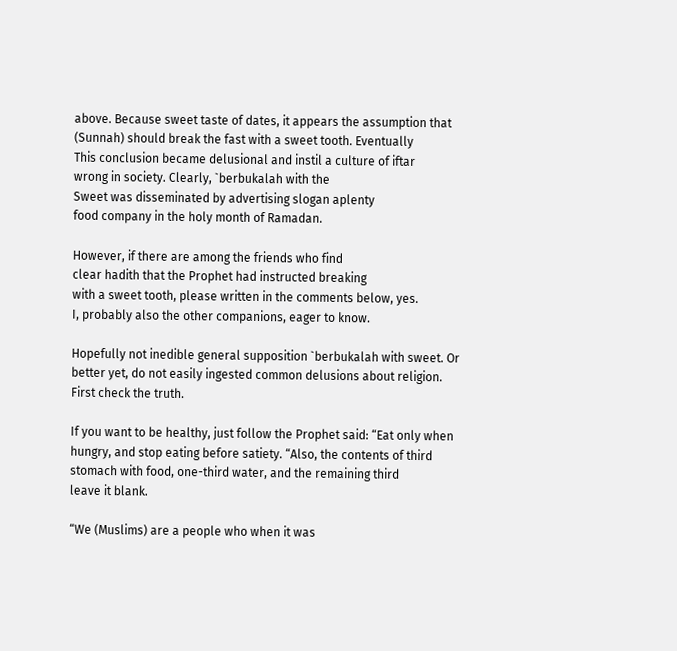above. Because sweet taste of dates, it appears the assumption that
(Sunnah) should break the fast with a sweet tooth. Eventually
This conclusion became delusional and instil a culture of iftar
wrong in society. Clearly, `berbukalah with the
Sweet was disseminated by advertising slogan aplenty
food company in the holy month of Ramadan.

However, if there are among the friends who find
clear hadith that the Prophet had instructed breaking
with a sweet tooth, please written in the comments below, yes.
I, probably also the other companions, eager to know.

Hopefully not inedible general supposition `berbukalah with sweet. Or
better yet, do not easily ingested common delusions about religion.
First check the truth.

If you want to be healthy, just follow the Prophet said: “Eat only when
hungry, and stop eating before satiety. “Also, the contents of third
stomach with food, one-third water, and the remaining third
leave it blank.

“We (Muslims) are a people who when it was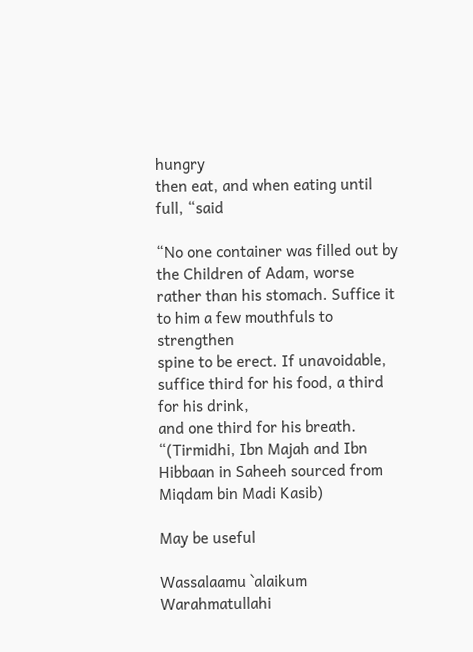hungry
then eat, and when eating until full, “said

“No one container was filled out by the Children of Adam, worse
rather than his stomach. Suffice it to him a few mouthfuls to strengthen
spine to be erect. If unavoidable,
suffice third for his food, a third for his drink,
and one third for his breath. “(Tirmidhi, Ibn Majah and Ibn
Hibbaan in Saheeh sourced from Miqdam bin Madi Kasib)

May be useful

Wassalaamu `alaikum Warahmatullahi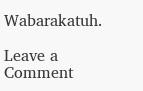Wabarakatuh.

Leave a Comment